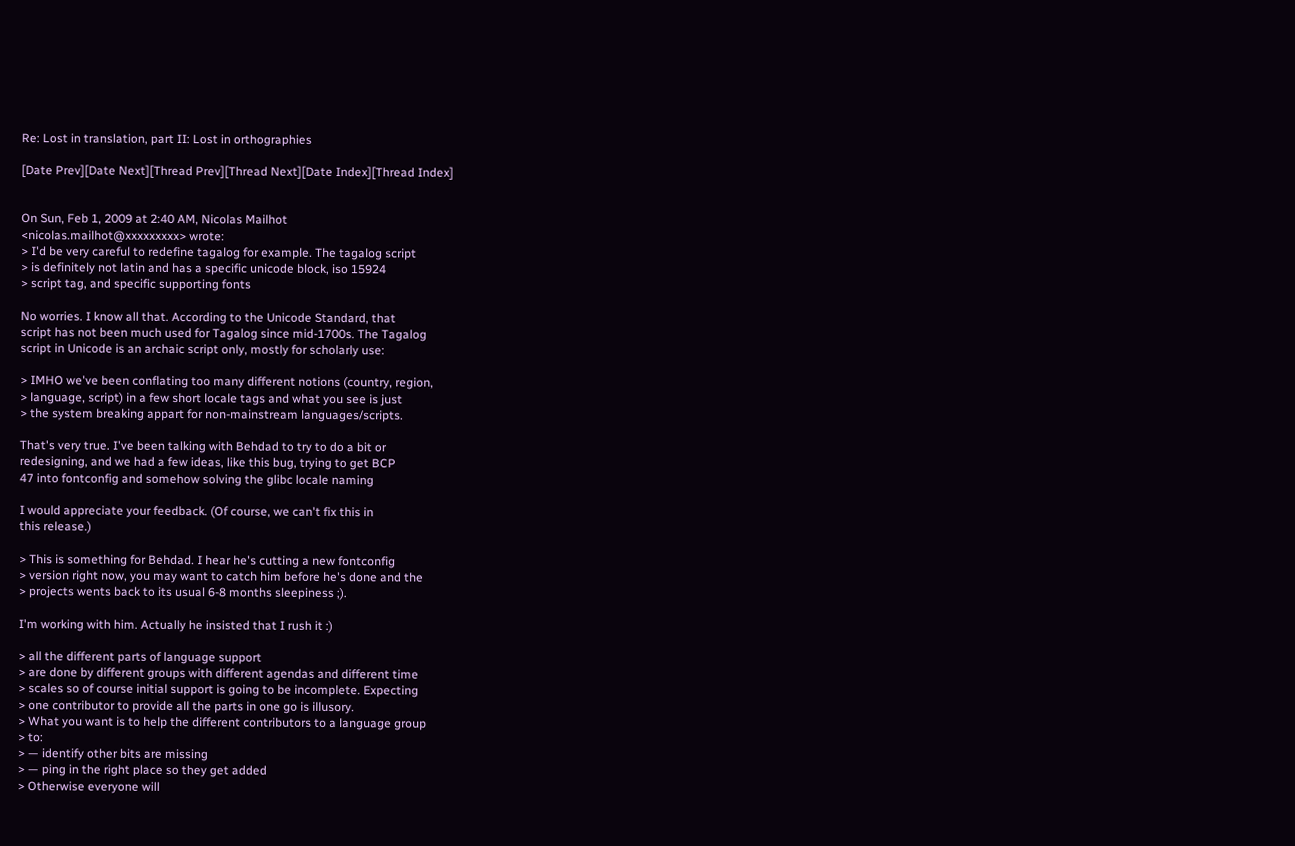Re: Lost in translation, part II: Lost in orthographies

[Date Prev][Date Next][Thread Prev][Thread Next][Date Index][Thread Index]


On Sun, Feb 1, 2009 at 2:40 AM, Nicolas Mailhot
<nicolas.mailhot@xxxxxxxxx> wrote:
> I'd be very careful to redefine tagalog for example. The tagalog script
> is definitely not latin and has a specific unicode block, iso 15924
> script tag, and specific supporting fonts

No worries. I know all that. According to the Unicode Standard, that
script has not been much used for Tagalog since mid-1700s. The Tagalog
script in Unicode is an archaic script only, mostly for scholarly use:

> IMHO we've been conflating too many different notions (country, region,
> language, script) in a few short locale tags and what you see is just
> the system breaking appart for non-mainstream languages/scripts.

That's very true. I've been talking with Behdad to try to do a bit or
redesigning, and we had a few ideas, like this bug, trying to get BCP
47 into fontconfig and somehow solving the glibc locale naming

I would appreciate your feedback. (Of course, we can't fix this in
this release.)

> This is something for Behdad. I hear he's cutting a new fontconfig
> version right now, you may want to catch him before he's done and the
> projects wents back to its usual 6-8 months sleepiness ;).

I'm working with him. Actually he insisted that I rush it :)

> all the different parts of language support
> are done by different groups with different agendas and different time
> scales so of course initial support is going to be incomplete. Expecting
> one contributor to provide all the parts in one go is illusory.
> What you want is to help the different contributors to a language group
> to:
> — identify other bits are missing
> — ping in the right place so they get added
> Otherwise everyone will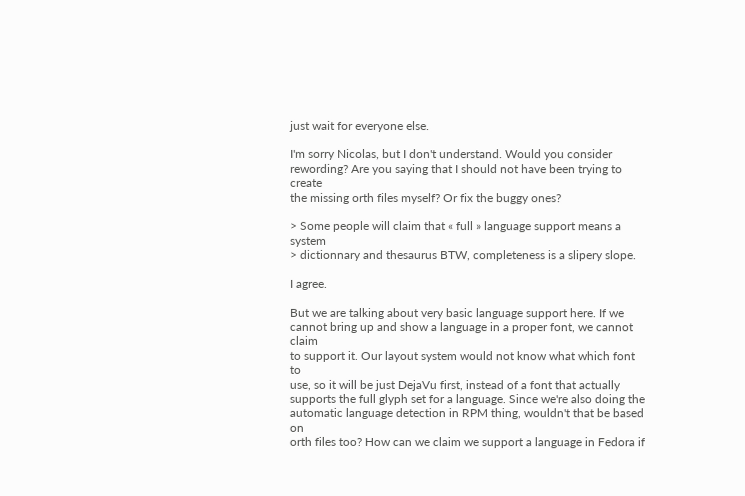just wait for everyone else.

I'm sorry Nicolas, but I don't understand. Would you consider
rewording? Are you saying that I should not have been trying to create
the missing orth files myself? Or fix the buggy ones?

> Some people will claim that « full » language support means a system
> dictionnary and thesaurus BTW, completeness is a slipery slope.

I agree.

But we are talking about very basic language support here. If we
cannot bring up and show a language in a proper font, we cannot claim
to support it. Our layout system would not know what which font to
use, so it will be just DejaVu first, instead of a font that actually
supports the full glyph set for a language. Since we're also doing the
automatic language detection in RPM thing, wouldn't that be based on
orth files too? How can we claim we support a language in Fedora if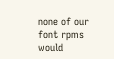none of our font rpms would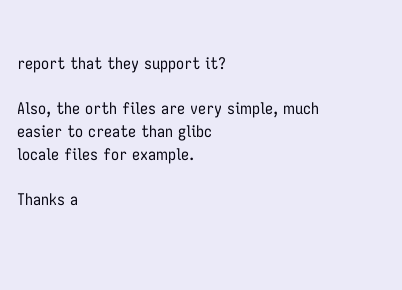report that they support it?

Also, the orth files are very simple, much easier to create than glibc
locale files for example.

Thanks a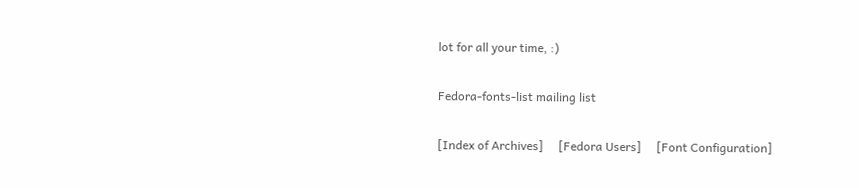lot for all your time, :)

Fedora-fonts-list mailing list

[Index of Archives]     [Fedora Users]     [Font Configuration]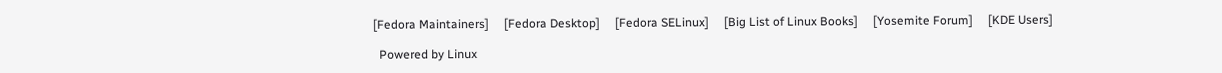[Fedora Maintainers]     [Fedora Desktop]     [Fedora SELinux]     [Big List of Linux Books]     [Yosemite Forum]     [KDE Users]

  Powered by Linux